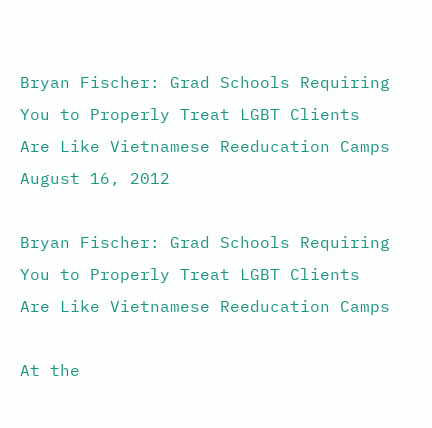Bryan Fischer: Grad Schools Requiring You to Properly Treat LGBT Clients Are Like Vietnamese Reeducation Camps August 16, 2012

Bryan Fischer: Grad Schools Requiring You to Properly Treat LGBT Clients Are Like Vietnamese Reeducation Camps

At the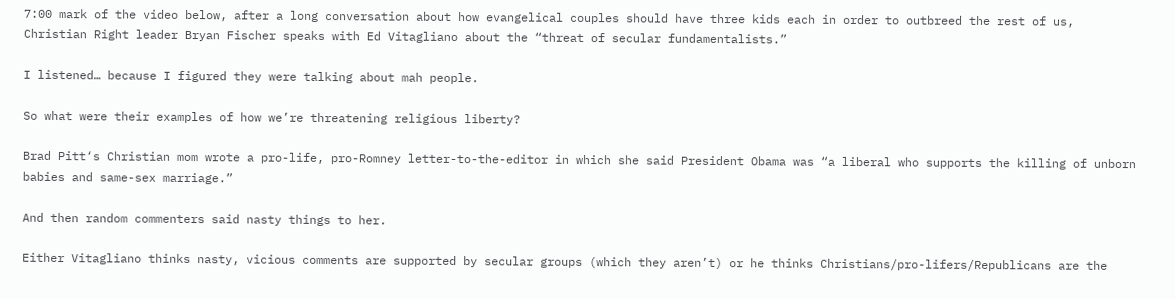7:00 mark of the video below, after a long conversation about how evangelical couples should have three kids each in order to outbreed the rest of us, Christian Right leader Bryan Fischer speaks with Ed Vitagliano about the “threat of secular fundamentalists.”

I listened… because I figured they were talking about mah people.

So what were their examples of how we’re threatening religious liberty?

Brad Pitt‘s Christian mom wrote a pro-life, pro-Romney letter-to-the-editor in which she said President Obama was “a liberal who supports the killing of unborn babies and same-sex marriage.”

And then random commenters said nasty things to her.

Either Vitagliano thinks nasty, vicious comments are supported by secular groups (which they aren’t) or he thinks Christians/pro-lifers/Republicans are the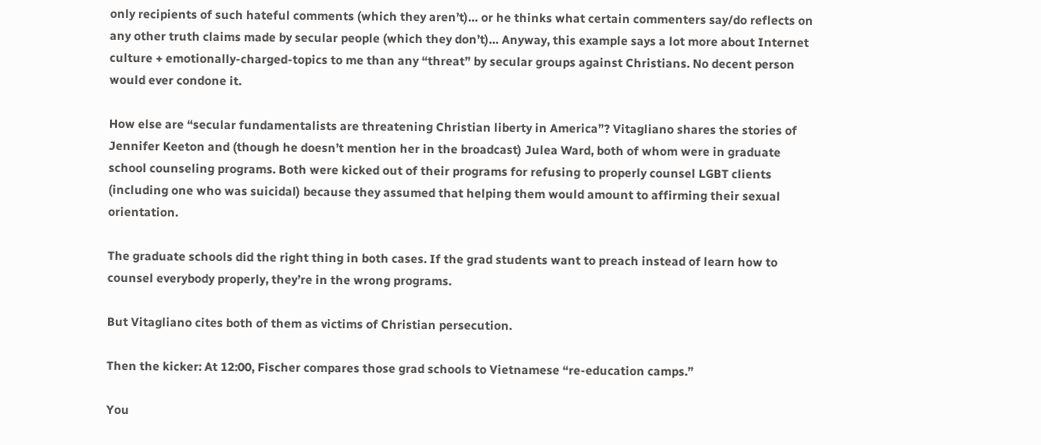only recipients of such hateful comments (which they aren’t)… or he thinks what certain commenters say/do reflects on any other truth claims made by secular people (which they don’t)… Anyway, this example says a lot more about Internet culture + emotionally-charged-topics to me than any “threat” by secular groups against Christians. No decent person would ever condone it.

How else are “secular fundamentalists are threatening Christian liberty in America”? Vitagliano shares the stories of Jennifer Keeton and (though he doesn’t mention her in the broadcast) Julea Ward, both of whom were in graduate school counseling programs. Both were kicked out of their programs for refusing to properly counsel LGBT clients (including one who was suicidal) because they assumed that helping them would amount to affirming their sexual orientation.

The graduate schools did the right thing in both cases. If the grad students want to preach instead of learn how to counsel everybody properly, they’re in the wrong programs.

But Vitagliano cites both of them as victims of Christian persecution.

Then the kicker: At 12:00, Fischer compares those grad schools to Vietnamese “re-education camps.”

You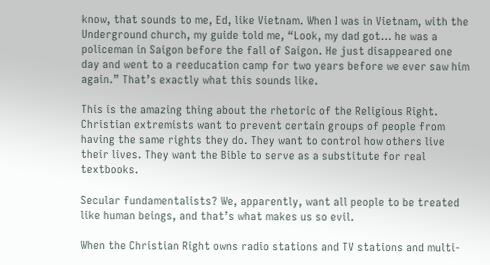know, that sounds to me, Ed, like Vietnam. When I was in Vietnam, with the Underground church, my guide told me, “Look, my dad got… he was a policeman in Saigon before the fall of Saigon. He just disappeared one day and went to a reeducation camp for two years before we ever saw him again.” That’s exactly what this sounds like.

This is the amazing thing about the rhetoric of the Religious Right. Christian extremists want to prevent certain groups of people from having the same rights they do. They want to control how others live their lives. They want the Bible to serve as a substitute for real textbooks.

Secular fundamentalists? We, apparently, want all people to be treated like human beings, and that’s what makes us so evil.

When the Christian Right owns radio stations and TV stations and multi-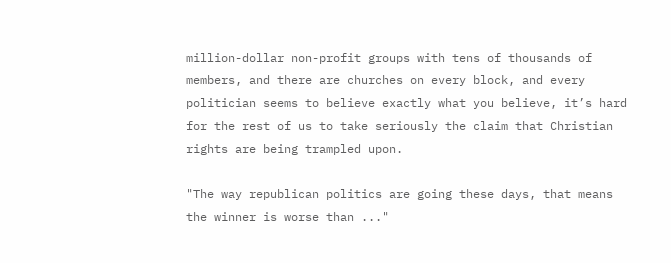million-dollar non-profit groups with tens of thousands of members, and there are churches on every block, and every politician seems to believe exactly what you believe, it’s hard for the rest of us to take seriously the claim that Christian rights are being trampled upon.

"The way republican politics are going these days, that means the winner is worse than ..."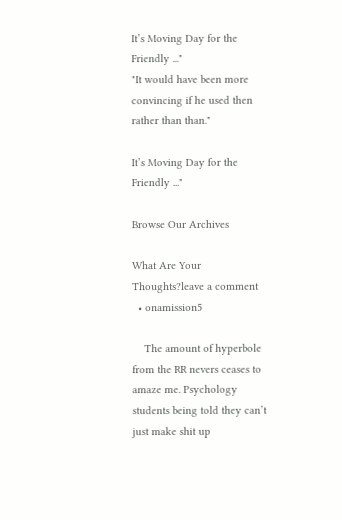It’s Moving Day for the Friendly ..."
"It would have been more convincing if he used then rather than than."

It’s Moving Day for the Friendly ..."

Browse Our Archives

What Are Your Thoughts?leave a comment
  • onamission5

    The amount of hyperbole from the RR nevers ceases to amaze me. Psychology students being told they can’t just make shit up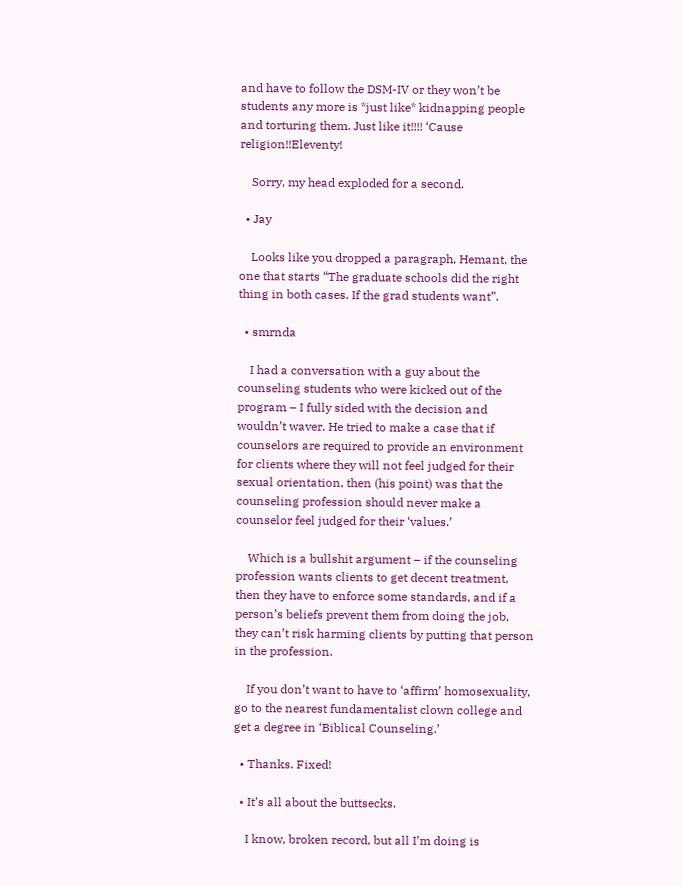and have to follow the DSM-IV or they won’t be students any more is *just like* kidnapping people and torturing them. Just like it!!!! ‘Cause religion!!Eleventy!

    Sorry, my head exploded for a second.

  • Jay

    Looks like you dropped a paragraph, Hemant, the one that starts “The graduate schools did the right thing in both cases. If the grad students want”.

  • smrnda

    I had a conversation with a guy about the counseling students who were kicked out of the program – I fully sided with the decision and wouldn’t waver. He tried to make a case that if counselors are required to provide an environment for clients where they will not feel judged for their sexual orientation, then (his point) was that the counseling profession should never make a counselor feel judged for their ‘values.’

    Which is a bullshit argument – if the counseling profession wants clients to get decent treatment, then they have to enforce some standards, and if a person’s beliefs prevent them from doing the job, they can’t risk harming clients by putting that person in the profession.

    If you don’t want to have to ‘affirm’ homosexuality, go to the nearest fundamentalist clown college and get a degree in ‘Biblical Counseling.’

  • Thanks. Fixed!

  • It’s all about the buttsecks.

    I know, broken record, but all I’m doing is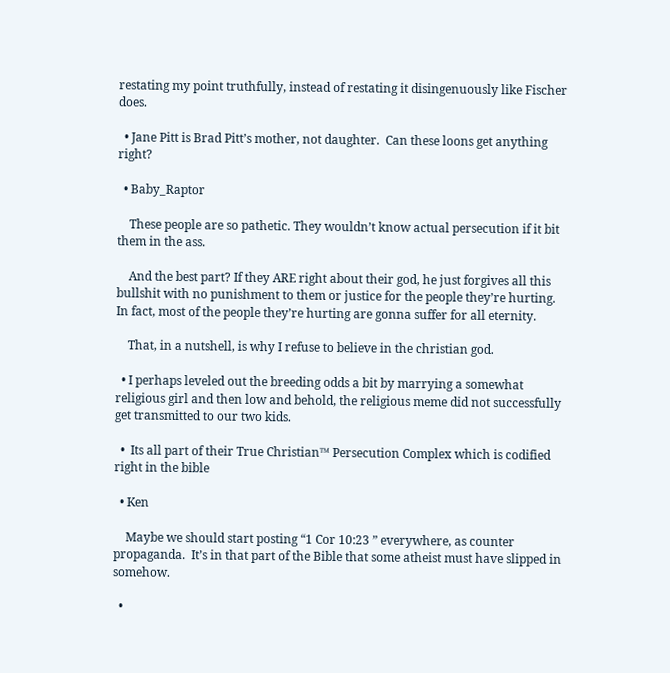restating my point truthfully, instead of restating it disingenuously like Fischer does.

  • Jane Pitt is Brad Pitt’s mother, not daughter.  Can these loons get anything right?

  • Baby_Raptor

    These people are so pathetic. They wouldn’t know actual persecution if it bit them in the ass.

    And the best part? If they ARE right about their god, he just forgives all this bullshit with no punishment to them or justice for the people they’re hurting. In fact, most of the people they’re hurting are gonna suffer for all eternity.

    That, in a nutshell, is why I refuse to believe in the christian god.

  • I perhaps leveled out the breeding odds a bit by marrying a somewhat religious girl and then low and behold, the religious meme did not successfully get transmitted to our two kids.

  •  Its all part of their True Christian™ Persecution Complex which is codified right in the bible

  • Ken

    Maybe we should start posting “1 Cor 10:23 ” everywhere, as counter propaganda.  It’s in that part of the Bible that some atheist must have slipped in somehow.

  •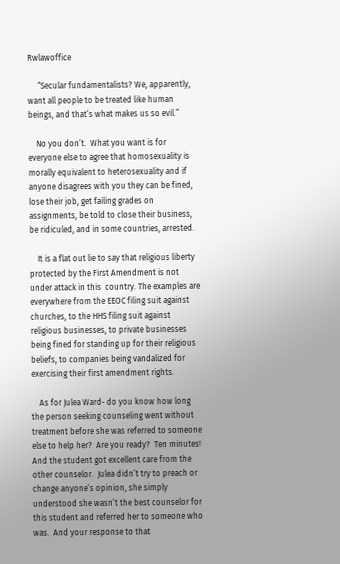Rwlawoffice

     “Secular fundamentalists? We, apparently, want all people to be treated like human beings, and that’s what makes us so evil.”

    No you don’t.  What you want is for everyone else to agree that homosexuality is morally equivalent to heterosexuality and if anyone disagrees with you they can be fined, lose their job, get failing grades on assignments, be told to close their business, be ridiculed, and in some countries, arrested.

    It is a flat out lie to say that religious liberty protected by the First Amendment is not under attack in this  country. The examples are everywhere from the EEOC filing suit against churches, to the HHS filing suit against religious businesses, to private businesses being fined for standing up for their religious beliefs, to companies being vandalized for exercising their first amendment rights.

    As for Julea Ward- do you know how long the person seeking counseling went without treatment before she was referred to someone else to help her?  Are you ready?  Ten minutes!  And the student got excellent care from the other counselor.  Julea didn’t try to preach or change anyone’s opinion, she simply understood she wasn’t the best counselor for this student and referred her to someone who was.  And your response to that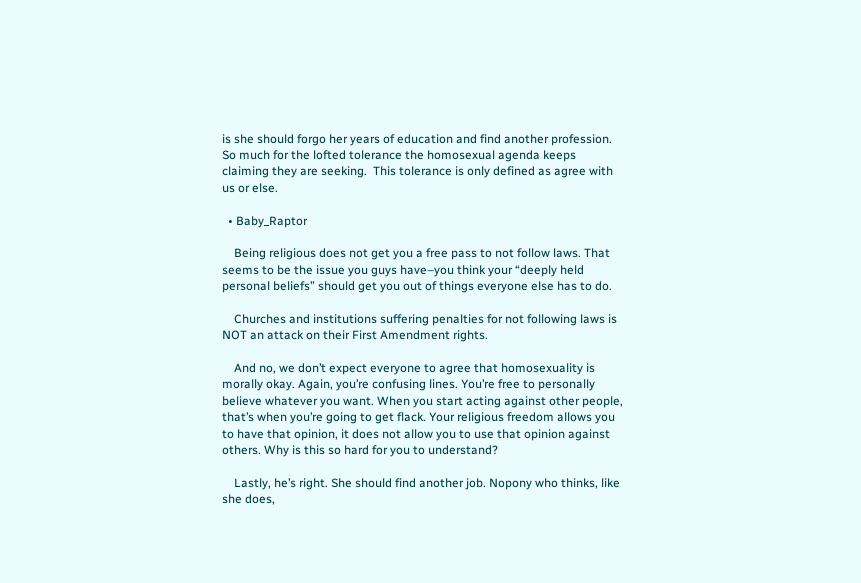is she should forgo her years of education and find another profession.  So much for the lofted tolerance the homosexual agenda keeps claiming they are seeking.  This tolerance is only defined as agree with us or else.

  • Baby_Raptor

    Being religious does not get you a free pass to not follow laws. That seems to be the issue you guys have–you think your “deeply held personal beliefs” should get you out of things everyone else has to do.

    Churches and institutions suffering penalties for not following laws is NOT an attack on their First Amendment rights.

    And no, we don’t expect everyone to agree that homosexuality is morally okay. Again, you’re confusing lines. You’re free to personally believe whatever you want. When you start acting against other people, that’s when you’re going to get flack. Your religious freedom allows you to have that opinion, it does not allow you to use that opinion against others. Why is this so hard for you to understand?

    Lastly, he’s right. She should find another job. Nopony who thinks, like she does,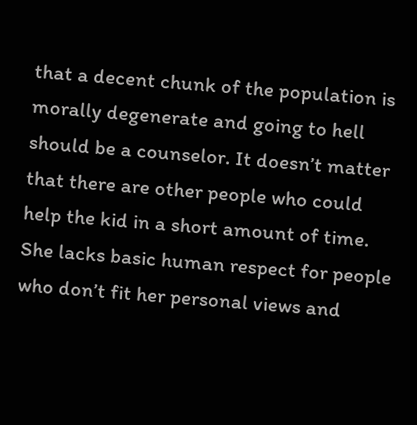that a decent chunk of the population is morally degenerate and going to hell should be a counselor. It doesn’t matter that there are other people who could help the kid in a short amount of time. She lacks basic human respect for people who don’t fit her personal views and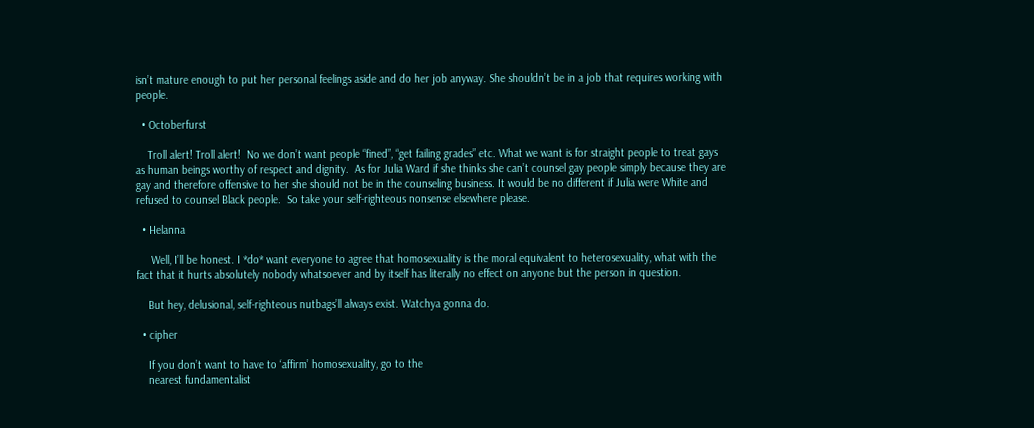isn’t mature enough to put her personal feelings aside and do her job anyway. She shouldn’t be in a job that requires working with people.

  • Octoberfurst

    Troll alert! Troll alert!  No we don’t want people “fined”, “get failing grades” etc. What we want is for straight people to treat gays as human beings worthy of respect and dignity.  As for Julia Ward if she thinks she can’t counsel gay people simply because they are gay and therefore offensive to her she should not be in the counseling business. It would be no different if Julia were White and refused to counsel Black people.  So take your self-righteous nonsense elsewhere please.

  • Helanna

     Well, I’ll be honest. I *do* want everyone to agree that homosexuality is the moral equivalent to heterosexuality, what with the fact that it hurts absolutely nobody whatsoever and by itself has literally no effect on anyone but the person in question.

    But hey, delusional, self-righteous nutbags’ll always exist. Watchya gonna do.

  • cipher

    If you don’t want to have to ‘affirm’ homosexuality, go to the
    nearest fundamentalist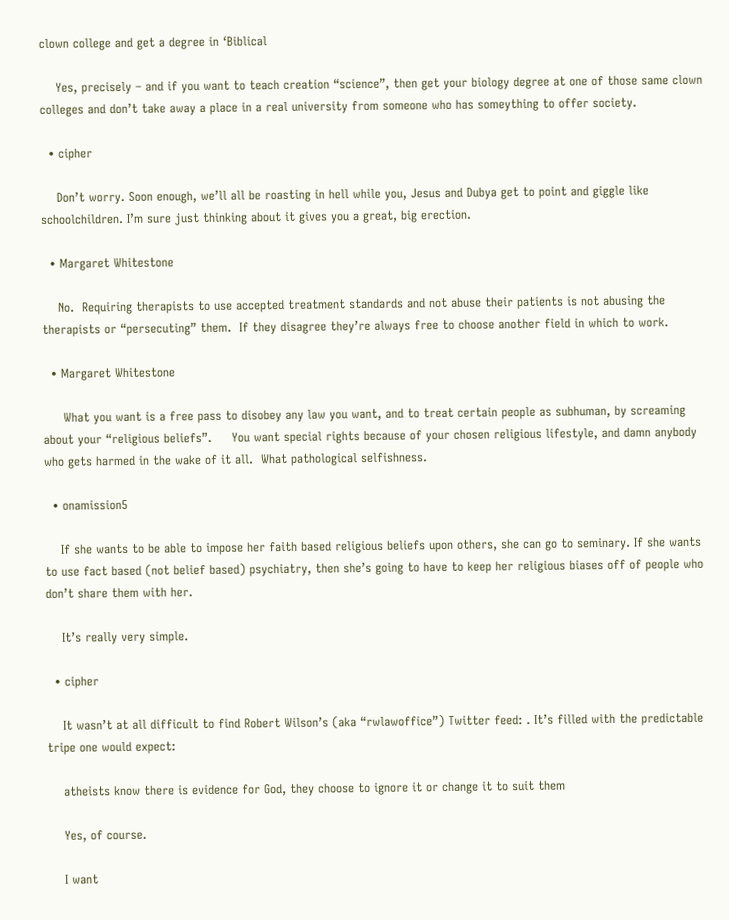clown college and get a degree in ‘Biblical

    Yes, precisely – and if you want to teach creation “science”, then get your biology degree at one of those same clown colleges and don’t take away a place in a real university from someone who has someything to offer society.

  • cipher

    Don’t worry. Soon enough, we’ll all be roasting in hell while you, Jesus and Dubya get to point and giggle like schoolchildren. I’m sure just thinking about it gives you a great, big erection.

  • Margaret Whitestone

    No.  Requiring therapists to use accepted treatment standards and not abuse their patients is not abusing the therapists or “persecuting” them.  If they disagree they’re always free to choose another field in which to work.

  • Margaret Whitestone

     What you want is a free pass to disobey any law you want, and to treat certain people as subhuman, by screaming about your “religious beliefs”.     You want special rights because of your chosen religious lifestyle, and damn anybody who gets harmed in the wake of it all.  What pathological selfishness.

  • onamission5

    If she wants to be able to impose her faith based religious beliefs upon others, she can go to seminary. If she wants to use fact based (not belief based) psychiatry, then she’s going to have to keep her religious biases off of people who don’t share them with her.

    It’s really very simple.

  • cipher

    It wasn’t at all difficult to find Robert Wilson’s (aka “rwlawoffice”) Twitter feed: . It’s filled with the predictable tripe one would expect:

    atheists know there is evidence for God, they choose to ignore it or change it to suit them

    Yes, of course.

    I want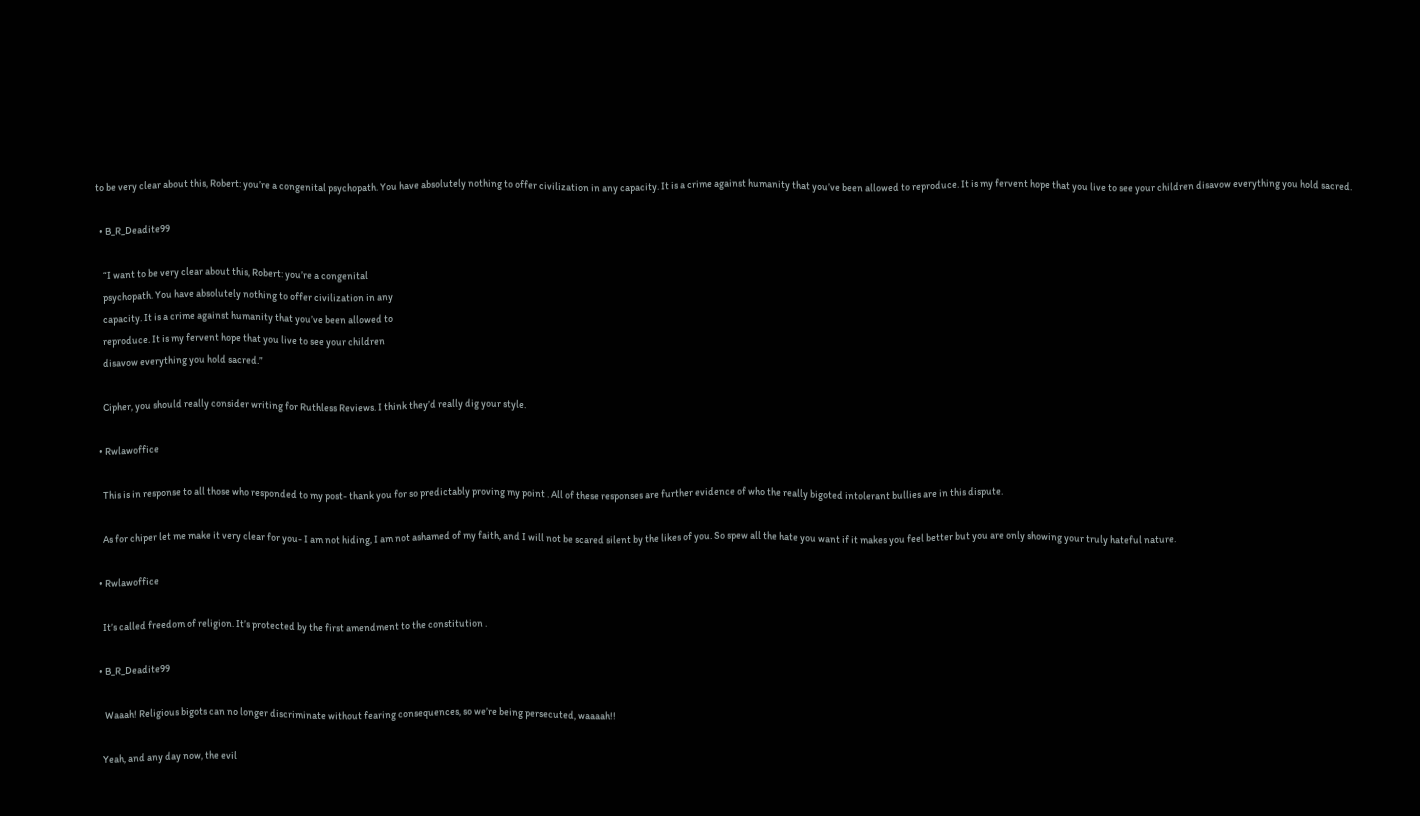to be very clear about this, Robert: you’re a congenital psychopath. You have absolutely nothing to offer civilization in any capacity. It is a crime against humanity that you’ve been allowed to reproduce. It is my fervent hope that you live to see your children disavow everything you hold sacred.

  • B_R_Deadite99

    “I want to be very clear about this, Robert: you’re a congenital
    psychopath. You have absolutely nothing to offer civilization in any
    capacity. It is a crime against humanity that you’ve been allowed to
    reproduce. It is my fervent hope that you live to see your children
    disavow everything you hold sacred.”

    Cipher, you should really consider writing for Ruthless Reviews. I think they’d really dig your style.

  • Rwlawoffice

    This is in response to all those who responded to my post- thank you for so predictably proving my point . All of these responses are further evidence of who the really bigoted intolerant bullies are in this dispute.

    As for chiper let me make it very clear for you- I am not hiding, I am not ashamed of my faith, and I will not be scared silent by the likes of you. So spew all the hate you want if it makes you feel better but you are only showing your truly hateful nature.

  • Rwlawoffice

    It’s called freedom of religion. It’s protected by the first amendment to the constitution .

  • B_R_Deadite99

     Waaah! Religious bigots can no longer discriminate without fearing consequences, so we’re being persecuted, waaaah!!

    Yeah, and any day now, the evil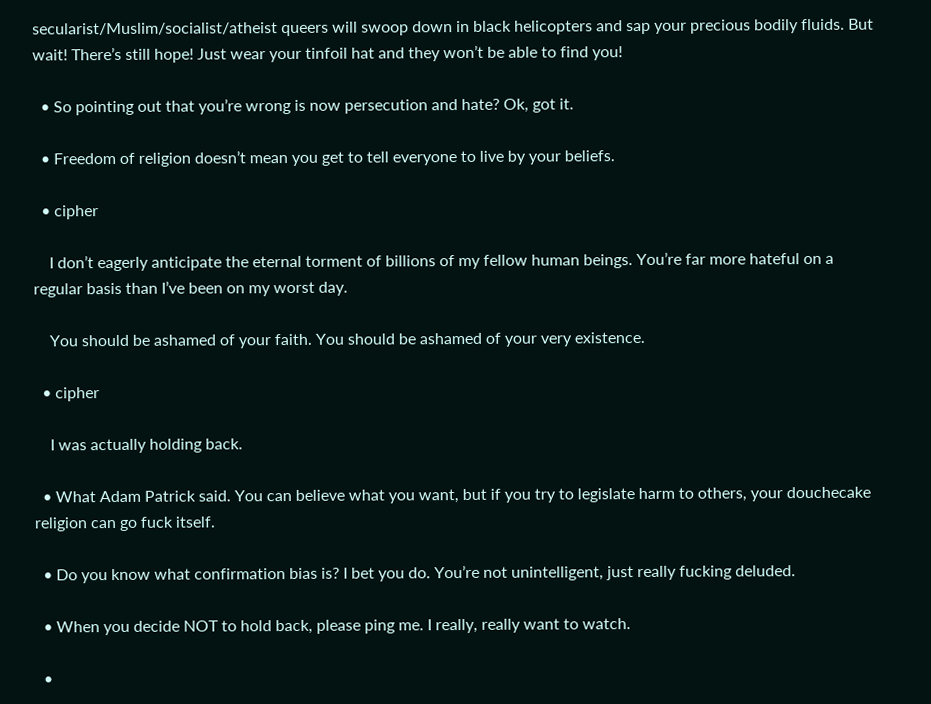secularist/Muslim/socialist/atheist queers will swoop down in black helicopters and sap your precious bodily fluids. But wait! There’s still hope! Just wear your tinfoil hat and they won’t be able to find you!

  • So pointing out that you’re wrong is now persecution and hate? Ok, got it.

  • Freedom of religion doesn’t mean you get to tell everyone to live by your beliefs.

  • cipher

    I don’t eagerly anticipate the eternal torment of billions of my fellow human beings. You’re far more hateful on a regular basis than I’ve been on my worst day.

    You should be ashamed of your faith. You should be ashamed of your very existence.

  • cipher

    I was actually holding back.

  • What Adam Patrick said. You can believe what you want, but if you try to legislate harm to others, your douchecake religion can go fuck itself.

  • Do you know what confirmation bias is? I bet you do. You’re not unintelligent, just really fucking deluded.

  • When you decide NOT to hold back, please ping me. I really, really want to watch.

  •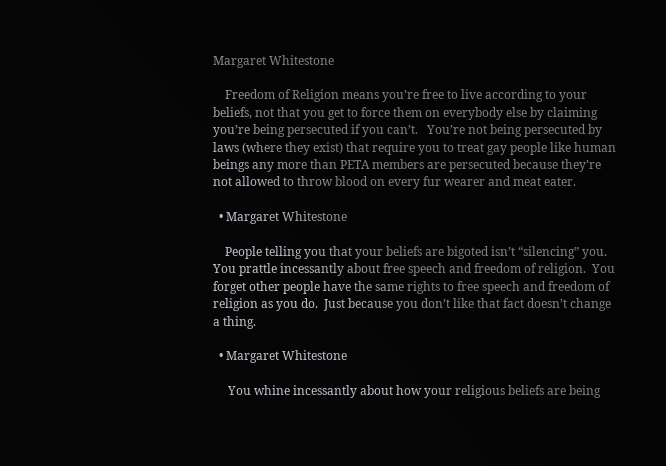Margaret Whitestone

    Freedom of Religion means you’re free to live according to your beliefs, not that you get to force them on everybody else by claiming you’re being persecuted if you can’t.   You’re not being persecuted by laws (where they exist) that require you to treat gay people like human beings any more than PETA members are persecuted because they’re not allowed to throw blood on every fur wearer and meat eater.

  • Margaret Whitestone

    People telling you that your beliefs are bigoted isn’t “silencing” you.  You prattle incessantly about free speech and freedom of religion.  You forget other people have the same rights to free speech and freedom of religion as you do.  Just because you don’t like that fact doesn’t change a thing.

  • Margaret Whitestone

     You whine incessantly about how your religious beliefs are being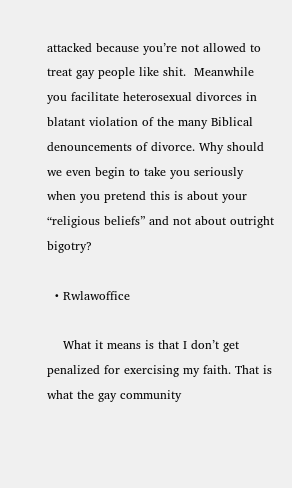attacked because you’re not allowed to treat gay people like shit.  Meanwhile you facilitate heterosexual divorces in blatant violation of the many Biblical denouncements of divorce. Why should we even begin to take you seriously when you pretend this is about your “religious beliefs” and not about outright bigotry?

  • Rwlawoffice

    What it means is that I don’t get penalized for exercising my faith. That is what the gay community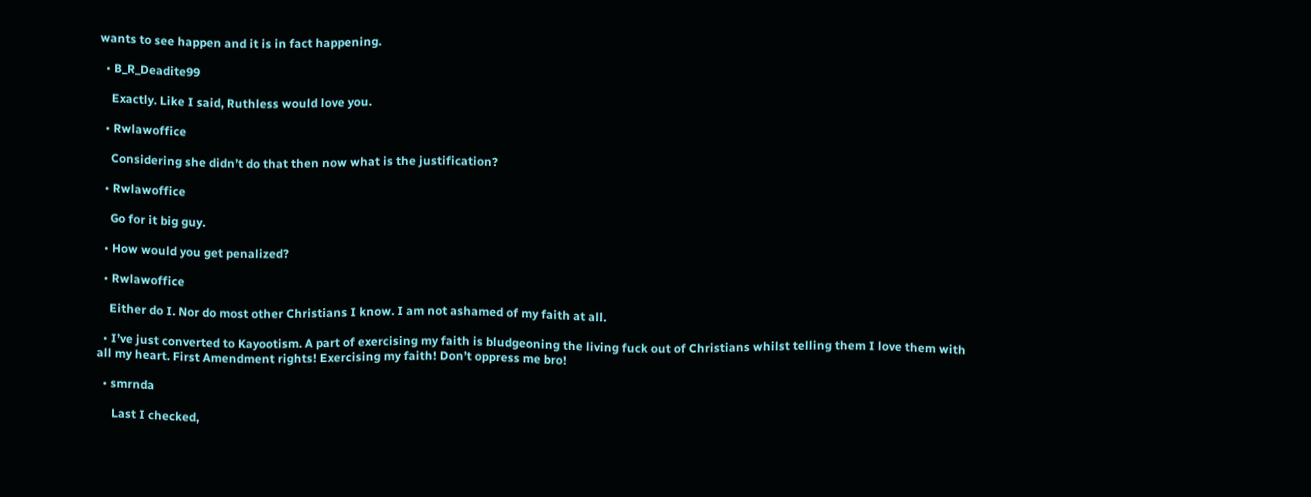wants to see happen and it is in fact happening.

  • B_R_Deadite99

    Exactly. Like I said, Ruthless would love you.

  • Rwlawoffice

    Considering she didn’t do that then now what is the justification?

  • Rwlawoffice

    Go for it big guy.

  • How would you get penalized?

  • Rwlawoffice

    Either do I. Nor do most other Christians I know. I am not ashamed of my faith at all.

  • I’ve just converted to Kayootism. A part of exercising my faith is bludgeoning the living fuck out of Christians whilst telling them I love them with all my heart. First Amendment rights! Exercising my faith! Don’t oppress me bro!

  • smrnda

     Last I checked,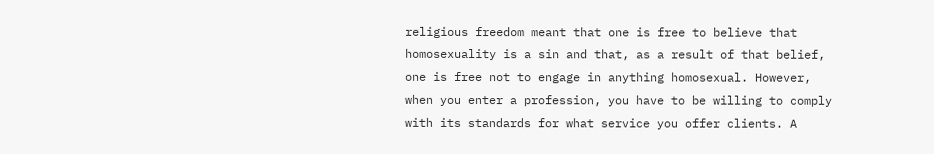religious freedom meant that one is free to believe that homosexuality is a sin and that, as a result of that belief, one is free not to engage in anything homosexual. However, when you enter a profession, you have to be willing to comply with its standards for what service you offer clients. A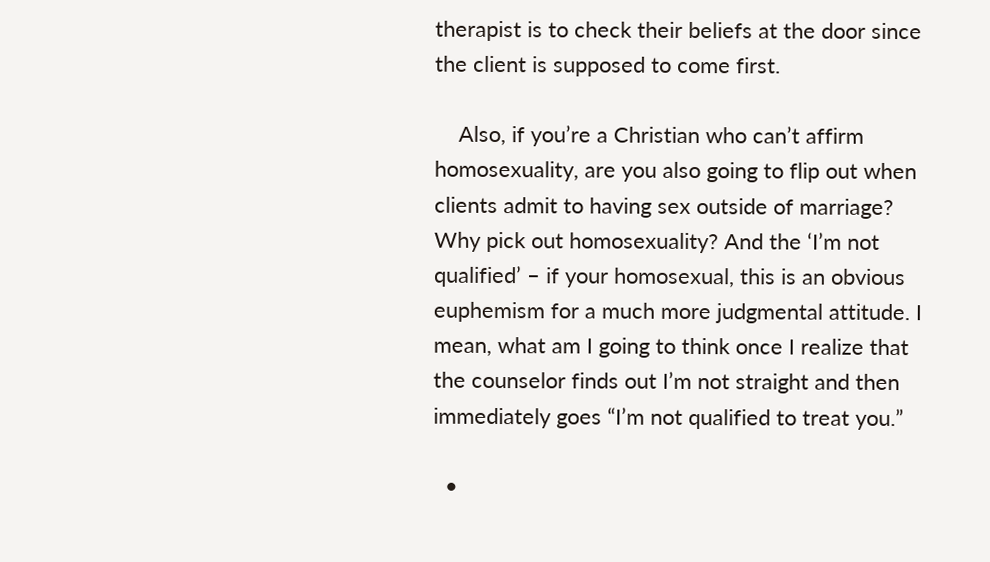therapist is to check their beliefs at the door since the client is supposed to come first.

    Also, if you’re a Christian who can’t affirm homosexuality, are you also going to flip out when clients admit to having sex outside of marriage? Why pick out homosexuality? And the ‘I’m not qualified’ – if your homosexual, this is an obvious euphemism for a much more judgmental attitude. I mean, what am I going to think once I realize that the counselor finds out I’m not straight and then immediately goes “I’m not qualified to treat you.”

  •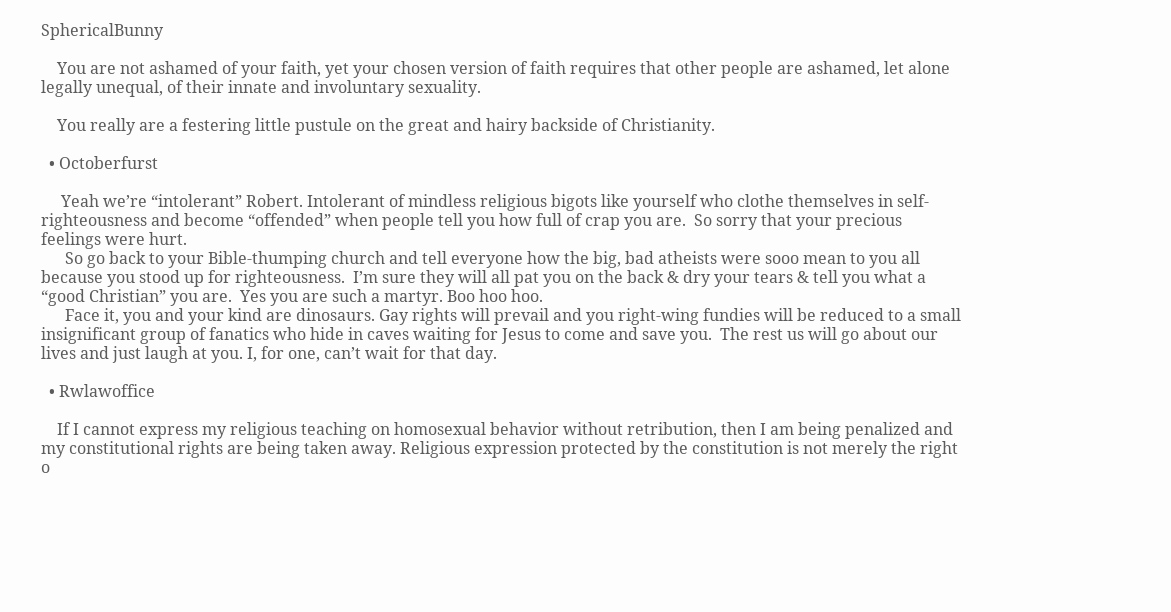SphericalBunny

    You are not ashamed of your faith, yet your chosen version of faith requires that other people are ashamed, let alone legally unequal, of their innate and involuntary sexuality.

    You really are a festering little pustule on the great and hairy backside of Christianity.

  • Octoberfurst

     Yeah we’re “intolerant” Robert. Intolerant of mindless religious bigots like yourself who clothe themselves in self-righteousness and become “offended” when people tell you how full of crap you are.  So sorry that your precious feelings were hurt.
      So go back to your Bible-thumping church and tell everyone how the big, bad atheists were sooo mean to you all because you stood up for righteousness.  I’m sure they will all pat you on the back & dry your tears & tell you what a “good Christian” you are.  Yes you are such a martyr. Boo hoo hoo.
      Face it, you and your kind are dinosaurs. Gay rights will prevail and you right-wing fundies will be reduced to a small insignificant group of fanatics who hide in caves waiting for Jesus to come and save you.  The rest us will go about our lives and just laugh at you. I, for one, can’t wait for that day.

  • Rwlawoffice

    If I cannot express my religious teaching on homosexual behavior without retribution, then I am being penalized and my constitutional rights are being taken away. Religious expression protected by the constitution is not merely the right o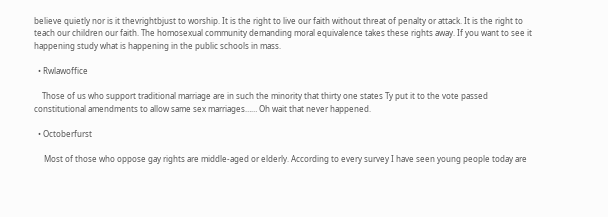believe quietly nor is it thevrightbjust to worship. It is the right to live our faith without threat of penalty or attack. It is the right to teach our children our faith. The homosexual community demanding moral equivalence takes these rights away. If you want to see it happening study what is happening in the public schools in mass.

  • Rwlawoffice

    Those of us who support traditional marriage are in such the minority that thirty one states Ty put it to the vote passed constitutional amendments to allow same sex marriages…… Oh wait that never happened.

  • Octoberfurst

     Most of those who oppose gay rights are middle-aged or elderly. According to every survey I have seen young people today are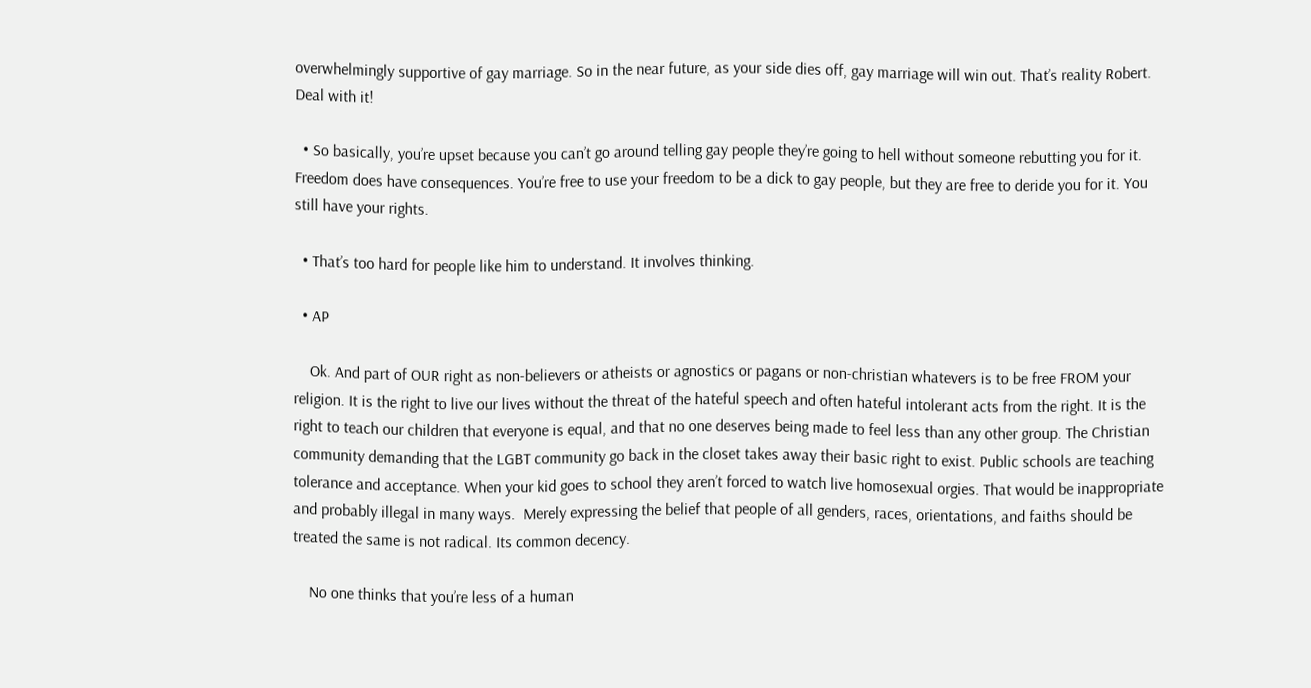overwhelmingly supportive of gay marriage. So in the near future, as your side dies off, gay marriage will win out. That’s reality Robert. Deal with it!

  • So basically, you’re upset because you can’t go around telling gay people they’re going to hell without someone rebutting you for it. Freedom does have consequences. You’re free to use your freedom to be a dick to gay people, but they are free to deride you for it. You still have your rights.

  • That’s too hard for people like him to understand. It involves thinking.

  • AP

    Ok. And part of OUR right as non-believers or atheists or agnostics or pagans or non-christian whatevers is to be free FROM your religion. It is the right to live our lives without the threat of the hateful speech and often hateful intolerant acts from the right. It is the right to teach our children that everyone is equal, and that no one deserves being made to feel less than any other group. The Christian community demanding that the LGBT community go back in the closet takes away their basic right to exist. Public schools are teaching tolerance and acceptance. When your kid goes to school they aren’t forced to watch live homosexual orgies. That would be inappropriate and probably illegal in many ways.  Merely expressing the belief that people of all genders, races, orientations, and faiths should be treated the same is not radical. Its common decency.

    No one thinks that you’re less of a human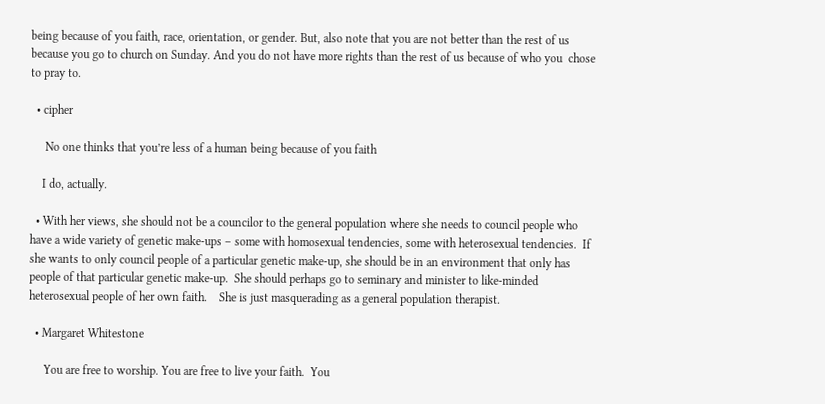being because of you faith, race, orientation, or gender. But, also note that you are not better than the rest of us because you go to church on Sunday. And you do not have more rights than the rest of us because of who you  chose to pray to.

  • cipher

     No one thinks that you’re less of a human being because of you faith

    I do, actually.

  • With her views, she should not be a councilor to the general population where she needs to council people who have a wide variety of genetic make-ups – some with homosexual tendencies, some with heterosexual tendencies.  If she wants to only council people of a particular genetic make-up, she should be in an environment that only has people of that particular genetic make-up.  She should perhaps go to seminary and minister to like-minded heterosexual people of her own faith.    She is just masquerading as a general population therapist.

  • Margaret Whitestone

     You are free to worship. You are free to live your faith.  You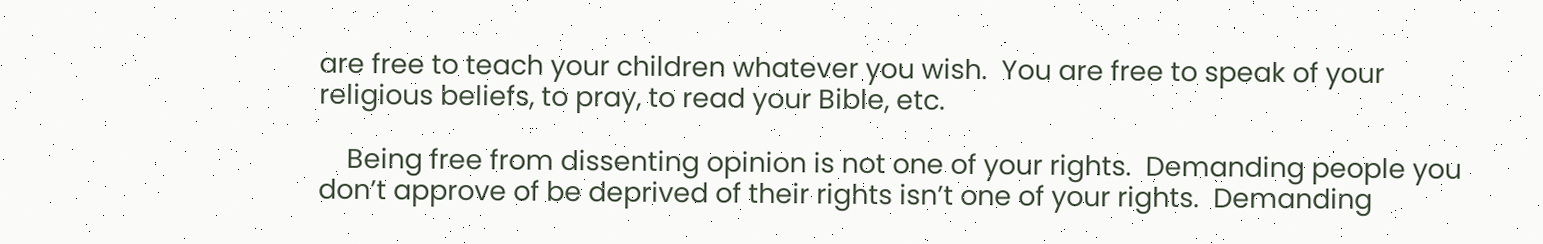are free to teach your children whatever you wish.  You are free to speak of your religious beliefs, to pray, to read your Bible, etc.

    Being free from dissenting opinion is not one of your rights.  Demanding people you don’t approve of be deprived of their rights isn’t one of your rights.  Demanding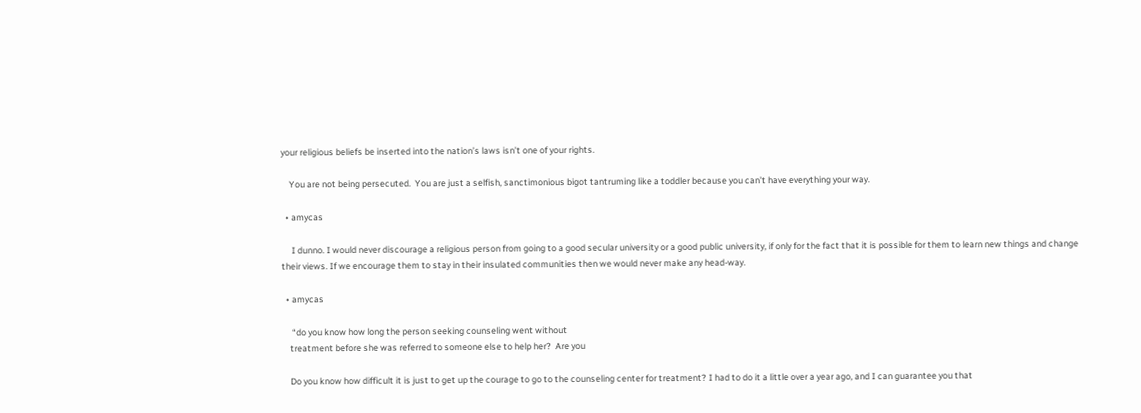your religious beliefs be inserted into the nation’s laws isn’t one of your rights.

    You are not being persecuted.  You are just a selfish, sanctimonious bigot tantruming like a toddler because you can’t have everything your way.

  • amycas

     I dunno. I would never discourage a religious person from going to a good secular university or a good public university, if only for the fact that it is possible for them to learn new things and change their views. If we encourage them to stay in their insulated communities then we would never make any head-way.

  • amycas

     “do you know how long the person seeking counseling went without
    treatment before she was referred to someone else to help her?  Are you

    Do you know how difficult it is just to get up the courage to go to the counseling center for treatment? I had to do it a little over a year ago, and I can guarantee you that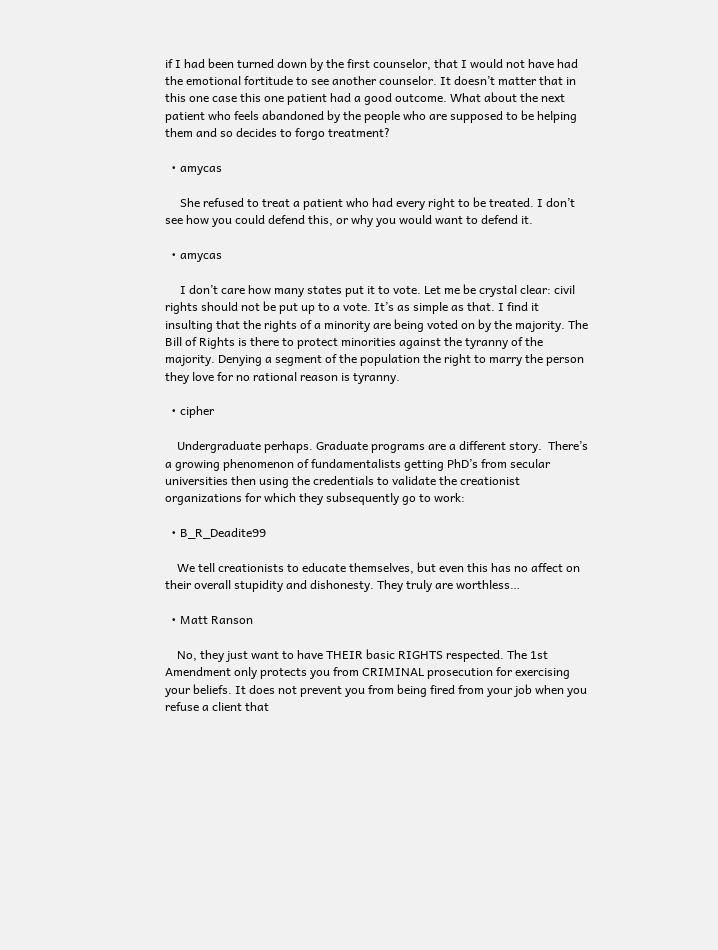if I had been turned down by the first counselor, that I would not have had the emotional fortitude to see another counselor. It doesn’t matter that in this one case this one patient had a good outcome. What about the next patient who feels abandoned by the people who are supposed to be helping them and so decides to forgo treatment?

  • amycas

     She refused to treat a patient who had every right to be treated. I don’t see how you could defend this, or why you would want to defend it.

  • amycas

     I don’t care how many states put it to vote. Let me be crystal clear: civil rights should not be put up to a vote. It’s as simple as that. I find it insulting that the rights of a minority are being voted on by the majority. The Bill of Rights is there to protect minorities against the tyranny of the majority. Denying a segment of the population the right to marry the person they love for no rational reason is tyranny.

  • cipher

    Undergraduate perhaps. Graduate programs are a different story.  There’s a growing phenomenon of fundamentalists getting PhD’s from secular universities then using the credentials to validate the creationist organizations for which they subsequently go to work:

  • B_R_Deadite99

    We tell creationists to educate themselves, but even this has no affect on their overall stupidity and dishonesty. They truly are worthless…

  • Matt Ranson

    No, they just want to have THEIR basic RIGHTS respected. The 1st Amendment only protects you from CRIMINAL prosecution for exercising your beliefs. It does not prevent you from being fired from your job when you refuse a client that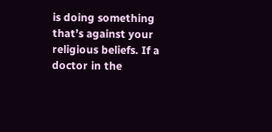is doing something that’s against your religious beliefs. If a doctor in the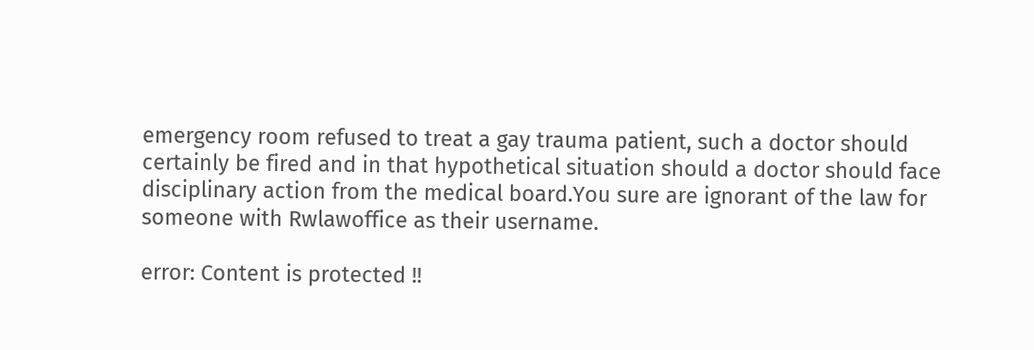emergency room refused to treat a gay trauma patient, such a doctor should certainly be fired and in that hypothetical situation should a doctor should face disciplinary action from the medical board.You sure are ignorant of the law for someone with Rwlawoffice as their username.

error: Content is protected !!